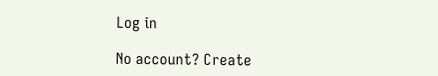Log in

No account? Create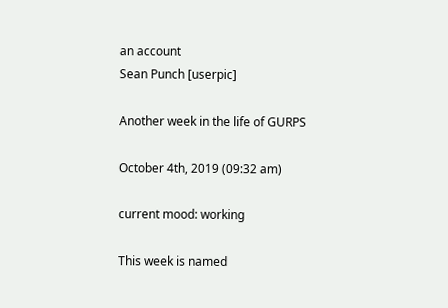an account
Sean Punch [userpic]

Another week in the life of GURPS

October 4th, 2019 (09:32 am)

current mood: working

This week is named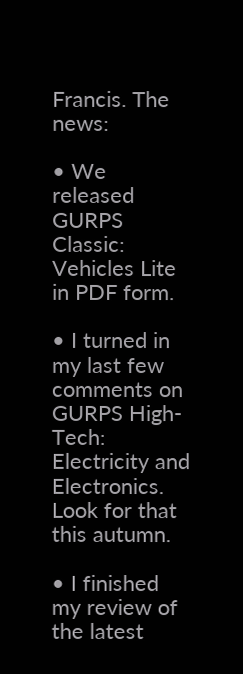Francis. The news:

• We released GURPS Classic: Vehicles Lite in PDF form.

• I turned in my last few comments on GURPS High-Tech: Electricity and Electronics. Look for that this autumn.

• I finished my review of the latest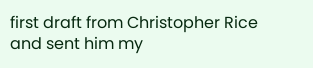first draft from Christopher Rice and sent him my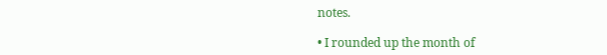notes.

• I rounded up the month of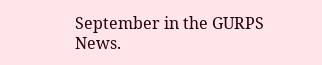September in the GURPS News.